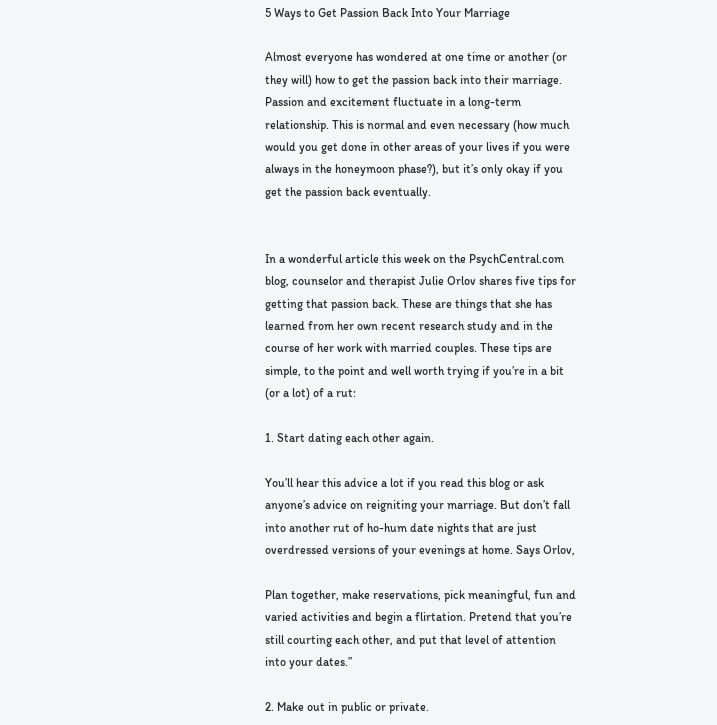5 Ways to Get Passion Back Into Your Marriage

Almost everyone has wondered at one time or another (or they will) how to get the passion back into their marriage. Passion and excitement fluctuate in a long-term relationship. This is normal and even necessary (how much would you get done in other areas of your lives if you were always in the honeymoon phase?), but it’s only okay if you get the passion back eventually.


In a wonderful article this week on the PsychCentral.com blog, counselor and therapist Julie Orlov shares five tips for getting that passion back. These are things that she has learned from her own recent research study and in the course of her work with married couples. These tips are simple, to the point and well worth trying if you’re in a bit (or a lot) of a rut:

1. Start dating each other again.

You’ll hear this advice a lot if you read this blog or ask anyone’s advice on reigniting your marriage. But don’t fall into another rut of ho-hum date nights that are just overdressed versions of your evenings at home. Says Orlov,

Plan together, make reservations, pick meaningful, fun and varied activities and begin a flirtation. Pretend that you’re still courting each other, and put that level of attention into your dates.”

2. Make out in public or private.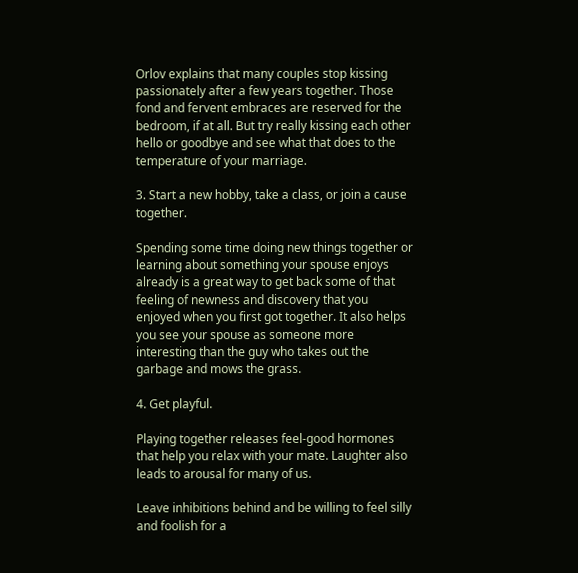Orlov explains that many couples stop kissing passionately after a few years together. Those fond and fervent embraces are reserved for the bedroom, if at all. But try really kissing each other hello or goodbye and see what that does to the temperature of your marriage.

3. Start a new hobby, take a class, or join a cause together.

Spending some time doing new things together or learning about something your spouse enjoys already is a great way to get back some of that feeling of newness and discovery that you enjoyed when you first got together. It also helps you see your spouse as someone more interesting than the guy who takes out the garbage and mows the grass.

4. Get playful.

Playing together releases feel-good hormones that help you relax with your mate. Laughter also leads to arousal for many of us.

Leave inhibitions behind and be willing to feel silly and foolish for a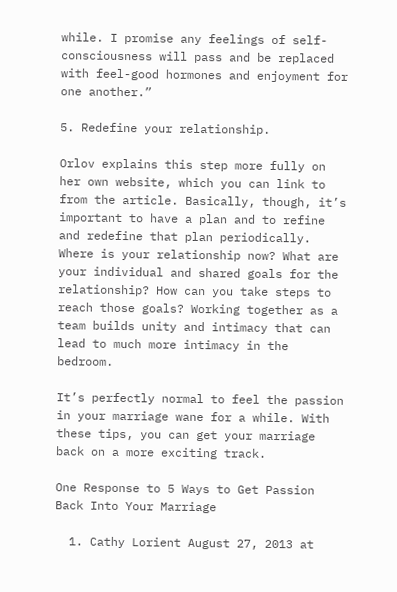while. I promise any feelings of self-consciousness will pass and be replaced with feel-good hormones and enjoyment for one another.”

5. Redefine your relationship.

Orlov explains this step more fully on her own website, which you can link to from the article. Basically, though, it’s important to have a plan and to refine and redefine that plan periodically. Where is your relationship now? What are your individual and shared goals for the relationship? How can you take steps to reach those goals? Working together as a team builds unity and intimacy that can lead to much more intimacy in the bedroom.

It’s perfectly normal to feel the passion in your marriage wane for a while. With these tips, you can get your marriage back on a more exciting track.

One Response to 5 Ways to Get Passion Back Into Your Marriage

  1. Cathy Lorient August 27, 2013 at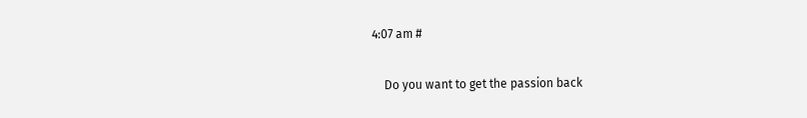4:07 am #

    Do you want to get the passion back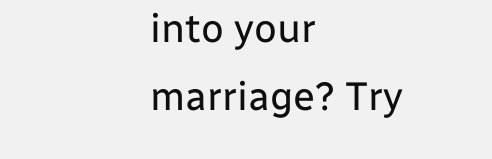into your marriage? Try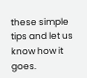these simple tips and let us know how it goes.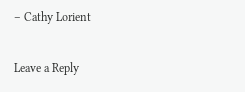– Cathy Lorient

Leave a Reply